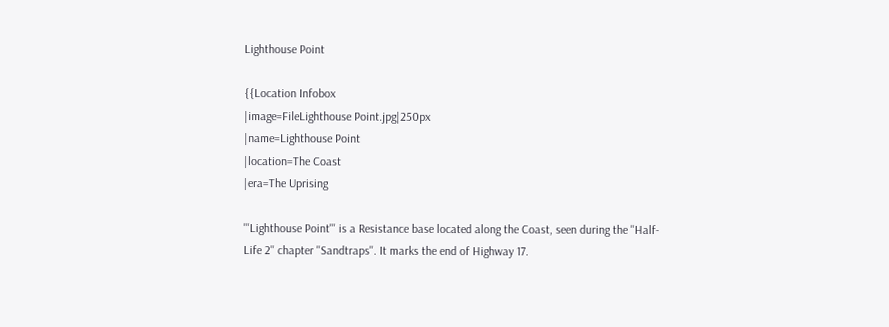Lighthouse Point

{{Location Infobox
|image=FileLighthouse Point.jpg|250px
|name=Lighthouse Point
|location=The Coast
|era=The Uprising

'''Lighthouse Point''' is a Resistance base located along the Coast, seen during the ''Half-Life 2'' chapter ''Sandtraps''. It marks the end of Highway 17.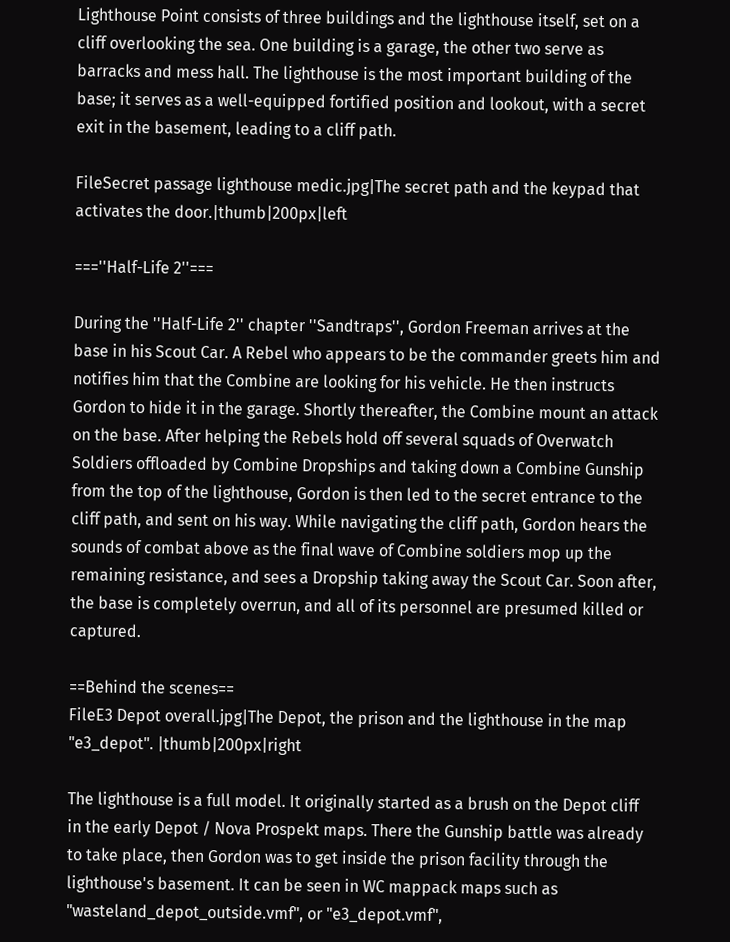Lighthouse Point consists of three buildings and the lighthouse itself, set on a cliff overlooking the sea. One building is a garage, the other two serve as barracks and mess hall. The lighthouse is the most important building of the base; it serves as a well-equipped fortified position and lookout, with a secret exit in the basement, leading to a cliff path.

FileSecret passage lighthouse medic.jpg|The secret path and the keypad that activates the door.|thumb|200px|left

===''Half-Life 2''===

During the ''Half-Life 2'' chapter ''Sandtraps'', Gordon Freeman arrives at the base in his Scout Car. A Rebel who appears to be the commander greets him and notifies him that the Combine are looking for his vehicle. He then instructs Gordon to hide it in the garage. Shortly thereafter, the Combine mount an attack on the base. After helping the Rebels hold off several squads of Overwatch Soldiers offloaded by Combine Dropships and taking down a Combine Gunship from the top of the lighthouse, Gordon is then led to the secret entrance to the cliff path, and sent on his way. While navigating the cliff path, Gordon hears the sounds of combat above as the final wave of Combine soldiers mop up the remaining resistance, and sees a Dropship taking away the Scout Car. Soon after, the base is completely overrun, and all of its personnel are presumed killed or captured.

==Behind the scenes==
FileE3 Depot overall.jpg|The Depot, the prison and the lighthouse in the map "e3_depot". |thumb|200px|right

The lighthouse is a full model. It originally started as a brush on the Depot cliff in the early Depot / Nova Prospekt maps. There the Gunship battle was already to take place, then Gordon was to get inside the prison facility through the lighthouse's basement. It can be seen in WC mappack maps such as "wasteland_depot_outside.vmf", or "e3_depot.vmf",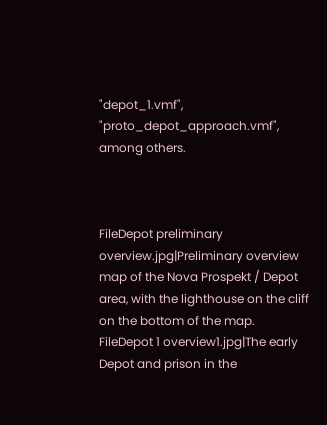"depot_1.vmf", "proto_depot_approach.vmf", among others.



FileDepot preliminary overview.jpg|Preliminary overview map of the Nova Prospekt / Depot area, with the lighthouse on the cliff on the bottom of the map.
FileDepot 1 overview1.jpg|The early Depot and prison in the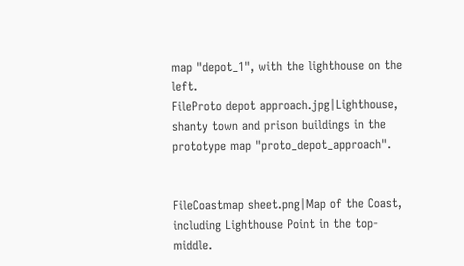map "depot_1", with the lighthouse on the left.
FileProto depot approach.jpg|Lighthouse, shanty town and prison buildings in the prototype map "proto_depot_approach".


FileCoastmap sheet.png|Map of the Coast, including Lighthouse Point in the top-middle.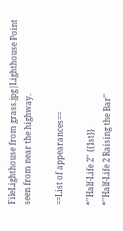FileLighthouse from grass.jpg|Lighthouse Point seen from near the highway.

==List of appearances==

*''Half-Life 2'' {{1st}}
*''Half-Life 2 Raising the Bar''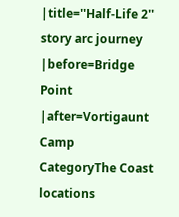|title=''Half-Life 2'' story arc journey
|before=Bridge Point
|after=Vortigaunt Camp
CategoryThe Coast locations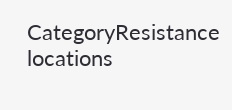CategoryResistance locations